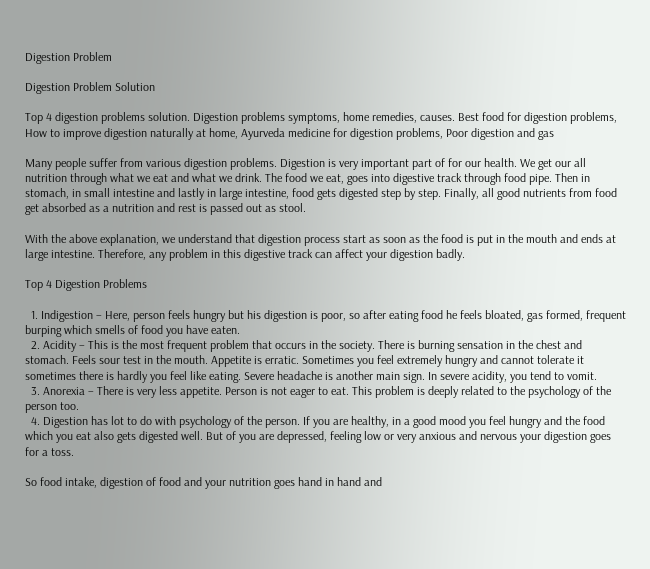Digestion Problem

Digestion Problem Solution

Top 4 digestion problems solution. Digestion problems symptoms, home remedies, causes. Best food for digestion problems, How to improve digestion naturally at home, Ayurveda medicine for digestion problems, Poor digestion and gas

Many people suffer from various digestion problems. Digestion is very important part of for our health. We get our all nutrition through what we eat and what we drink. The food we eat, goes into digestive track through food pipe. Then in stomach, in small intestine and lastly in large intestine, food gets digested step by step. Finally, all good nutrients from food get absorbed as a nutrition and rest is passed out as stool.

With the above explanation, we understand that digestion process start as soon as the food is put in the mouth and ends at large intestine. Therefore, any problem in this digestive track can affect your digestion badly.

Top 4 Digestion Problems

  1. Indigestion – Here, person feels hungry but his digestion is poor, so after eating food he feels bloated, gas formed, frequent burping which smells of food you have eaten.
  2. Acidity – This is the most frequent problem that occurs in the society. There is burning sensation in the chest and stomach. Feels sour test in the mouth. Appetite is erratic. Sometimes you feel extremely hungry and cannot tolerate it sometimes there is hardly you feel like eating. Severe headache is another main sign. In severe acidity, you tend to vomit.
  3. Anorexia – There is very less appetite. Person is not eager to eat. This problem is deeply related to the psychology of the person too.
  4. Digestion has lot to do with psychology of the person. If you are healthy, in a good mood you feel hungry and the food which you eat also gets digested well. But of you are depressed, feeling low or very anxious and nervous your digestion goes for a toss.

So food intake, digestion of food and your nutrition goes hand in hand and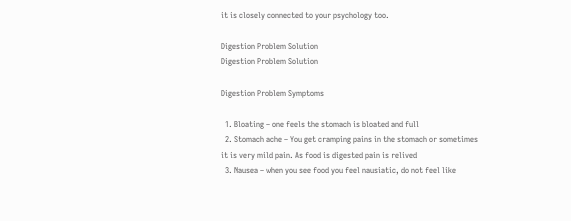it is closely connected to your psychology too.

Digestion Problem Solution
Digestion Problem Solution

Digestion Problem Symptoms

  1. Bloating – one feels the stomach is bloated and full
  2. Stomach ache – You get cramping pains in the stomach or sometimes it is very mild pain. As food is digested pain is relived
  3. Nausea – when you see food you feel nausiatic, do not feel like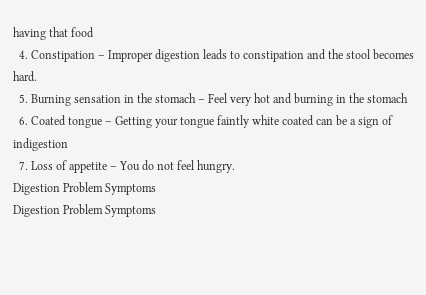having that food
  4. Constipation – Improper digestion leads to constipation and the stool becomes hard.
  5. Burning sensation in the stomach – Feel very hot and burning in the stomach
  6. Coated tongue – Getting your tongue faintly white coated can be a sign of indigestion
  7. Loss of appetite – You do not feel hungry.
Digestion Problem Symptoms
Digestion Problem Symptoms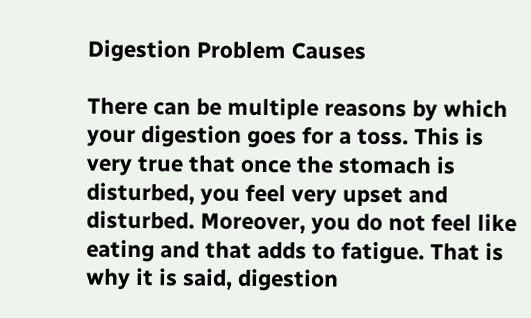Digestion Problem Causes

There can be multiple reasons by which your digestion goes for a toss. This is very true that once the stomach is disturbed, you feel very upset and disturbed. Moreover, you do not feel like eating and that adds to fatigue. That is why it is said, digestion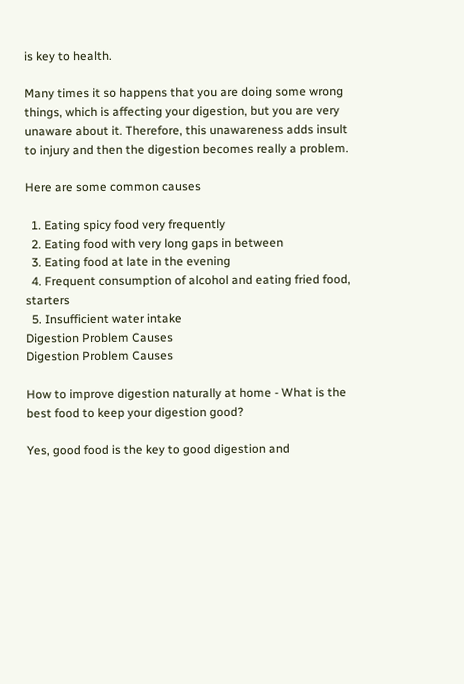is key to health.

Many times it so happens that you are doing some wrong things, which is affecting your digestion, but you are very unaware about it. Therefore, this unawareness adds insult to injury and then the digestion becomes really a problem.

Here are some common causes

  1. Eating spicy food very frequently
  2. Eating food with very long gaps in between
  3. Eating food at late in the evening
  4. Frequent consumption of alcohol and eating fried food, starters
  5. Insufficient water intake
Digestion Problem Causes
Digestion Problem Causes

How to improve digestion naturally at home - What is the best food to keep your digestion good?

Yes, good food is the key to good digestion and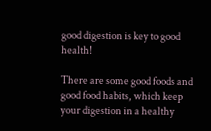good digestion is key to good health!

There are some good foods and good food habits, which keep your digestion in a healthy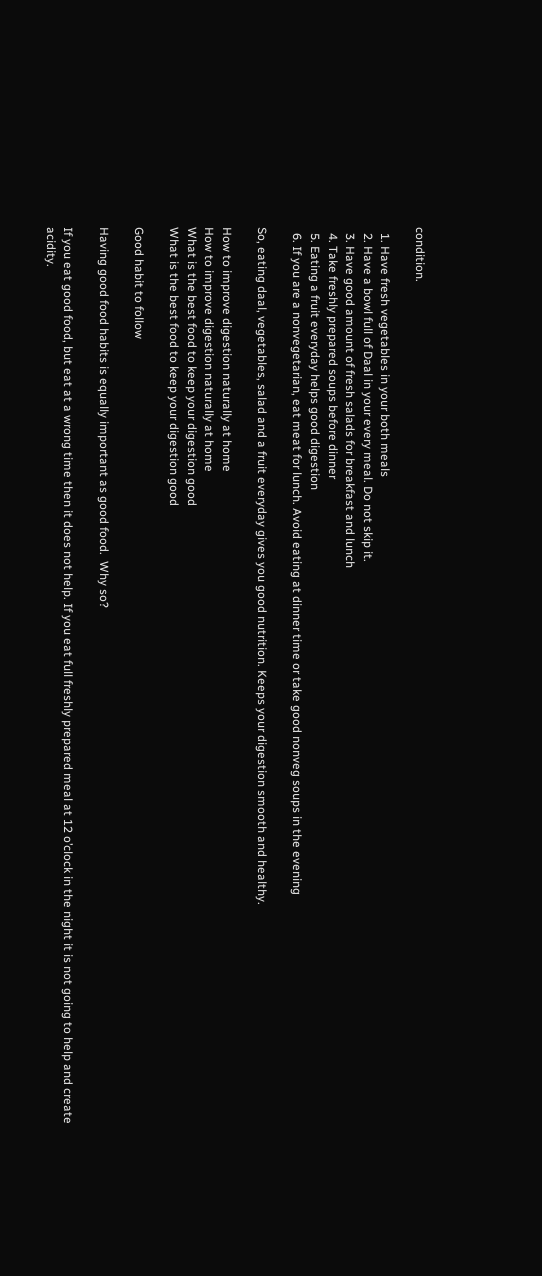condition.

  1. Have fresh vegetables in your both meals
  2. Have a bowl full of Daal in your every meal. Do not skip it.
  3. Have good amount of fresh salads for breakfast and lunch
  4. Take freshly prepared soups before dinner
  5. Eating a fruit everyday helps good digestion
  6. If you are a nonvegetarian, eat meat for lunch. Avoid eating at dinner time or take good nonveg soups in the evening

So, eating daal, vegetables, salad and a fruit everyday gives you good nutrition. Keeps your digestion smooth and healthy.

How to improve digestion naturally at home
How to improve digestion naturally at home
What is the best food to keep your digestion good
What is the best food to keep your digestion good

Good habit to follow

Having good food habits is equally important as good food.  Why so?

If you eat good food, but eat at a wrong time then it does not help. If you eat full freshly prepared meal at 12 o’clock in the night it is not going to help and create acidity.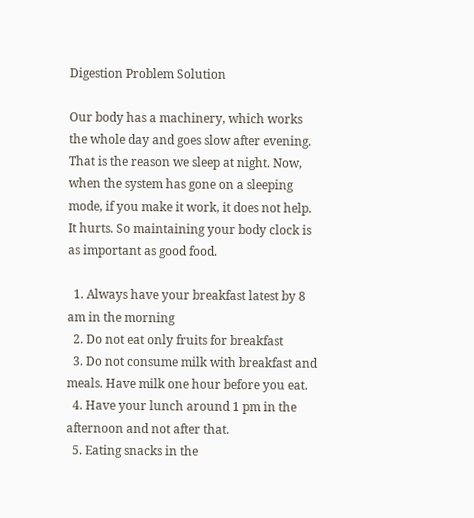Digestion Problem Solution

Our body has a machinery, which works the whole day and goes slow after evening. That is the reason we sleep at night. Now, when the system has gone on a sleeping mode, if you make it work, it does not help. It hurts. So maintaining your body clock is as important as good food.

  1. Always have your breakfast latest by 8 am in the morning
  2. Do not eat only fruits for breakfast
  3. Do not consume milk with breakfast and meals. Have milk one hour before you eat.
  4. Have your lunch around 1 pm in the afternoon and not after that.
  5. Eating snacks in the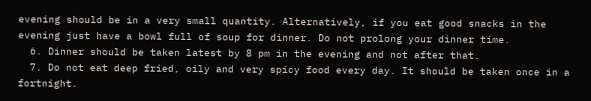evening should be in a very small quantity. Alternatively, if you eat good snacks in the evening just have a bowl full of soup for dinner. Do not prolong your dinner time.
  6. Dinner should be taken latest by 8 pm in the evening and not after that.
  7. Do not eat deep fried, oily and very spicy food every day. It should be taken once in a fortnight.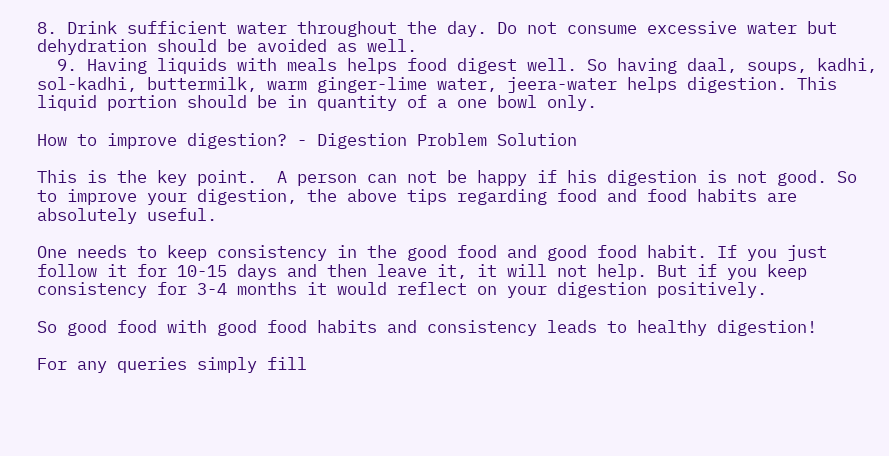8. Drink sufficient water throughout the day. Do not consume excessive water but dehydration should be avoided as well.
  9. Having liquids with meals helps food digest well. So having daal, soups, kadhi, sol-kadhi, buttermilk, warm ginger-lime water, jeera-water helps digestion. This liquid portion should be in quantity of a one bowl only.

How to improve digestion? - Digestion Problem Solution

This is the key point.  A person can not be happy if his digestion is not good. So to improve your digestion, the above tips regarding food and food habits are absolutely useful.

One needs to keep consistency in the good food and good food habit. If you just follow it for 10-15 days and then leave it, it will not help. But if you keep consistency for 3-4 months it would reflect on your digestion positively.

So good food with good food habits and consistency leads to healthy digestion!

For any queries simply fill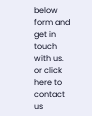below form and get in touch with us. or click here to contact us